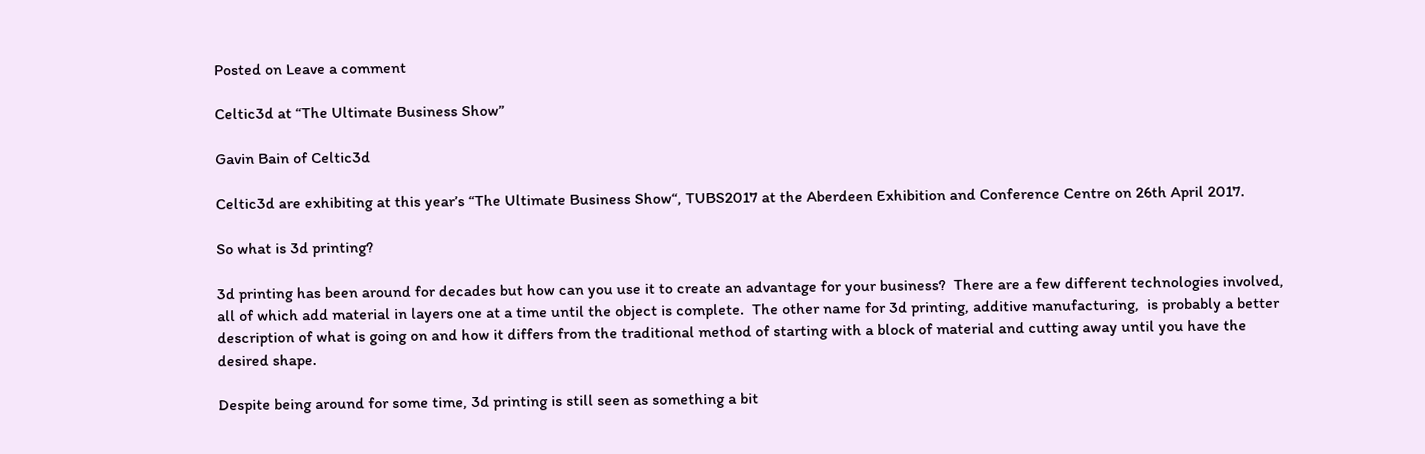Posted on Leave a comment

Celtic3d at “The Ultimate Business Show”

Gavin Bain of Celtic3d

Celtic3d are exhibiting at this year’s “The Ultimate Business Show“, TUBS2017 at the Aberdeen Exhibition and Conference Centre on 26th April 2017.

So what is 3d printing?

3d printing has been around for decades but how can you use it to create an advantage for your business?  There are a few different technologies involved, all of which add material in layers one at a time until the object is complete.  The other name for 3d printing, additive manufacturing,  is probably a better description of what is going on and how it differs from the traditional method of starting with a block of material and cutting away until you have the desired shape.

Despite being around for some time, 3d printing is still seen as something a bit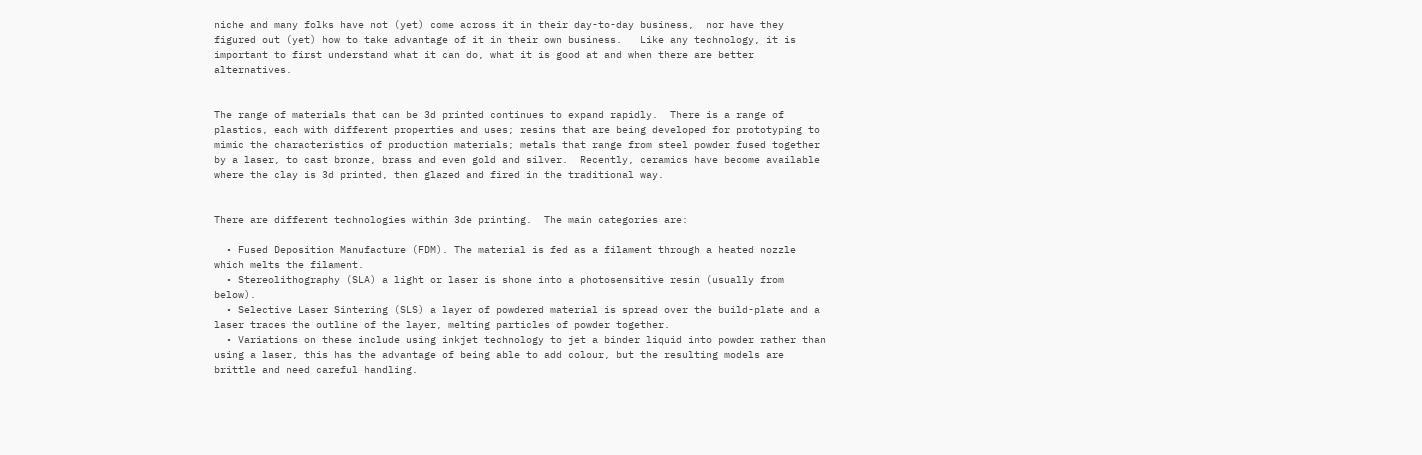niche and many folks have not (yet) come across it in their day-to-day business,  nor have they figured out (yet) how to take advantage of it in their own business.   Like any technology, it is important to first understand what it can do, what it is good at and when there are better alternatives.


The range of materials that can be 3d printed continues to expand rapidly.  There is a range of plastics, each with different properties and uses; resins that are being developed for prototyping to mimic the characteristics of production materials; metals that range from steel powder fused together by a laser, to cast bronze, brass and even gold and silver.  Recently, ceramics have become available where the clay is 3d printed, then glazed and fired in the traditional way.


There are different technologies within 3de printing.  The main categories are:

  • Fused Deposition Manufacture (FDM). The material is fed as a filament through a heated nozzle which melts the filament.
  • Stereolithography (SLA) a light or laser is shone into a photosensitive resin (usually from below).
  • Selective Laser Sintering (SLS) a layer of powdered material is spread over the build-plate and a laser traces the outline of the layer, melting particles of powder together.
  • Variations on these include using inkjet technology to jet a binder liquid into powder rather than using a laser, this has the advantage of being able to add colour, but the resulting models are brittle and need careful handling.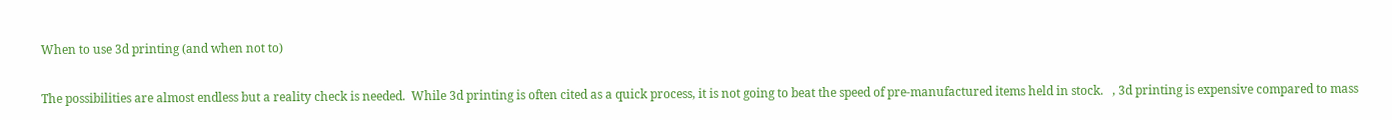When to use 3d printing (and when not to)

The possibilities are almost endless but a reality check is needed.  While 3d printing is often cited as a quick process, it is not going to beat the speed of pre-manufactured items held in stock.   , 3d printing is expensive compared to mass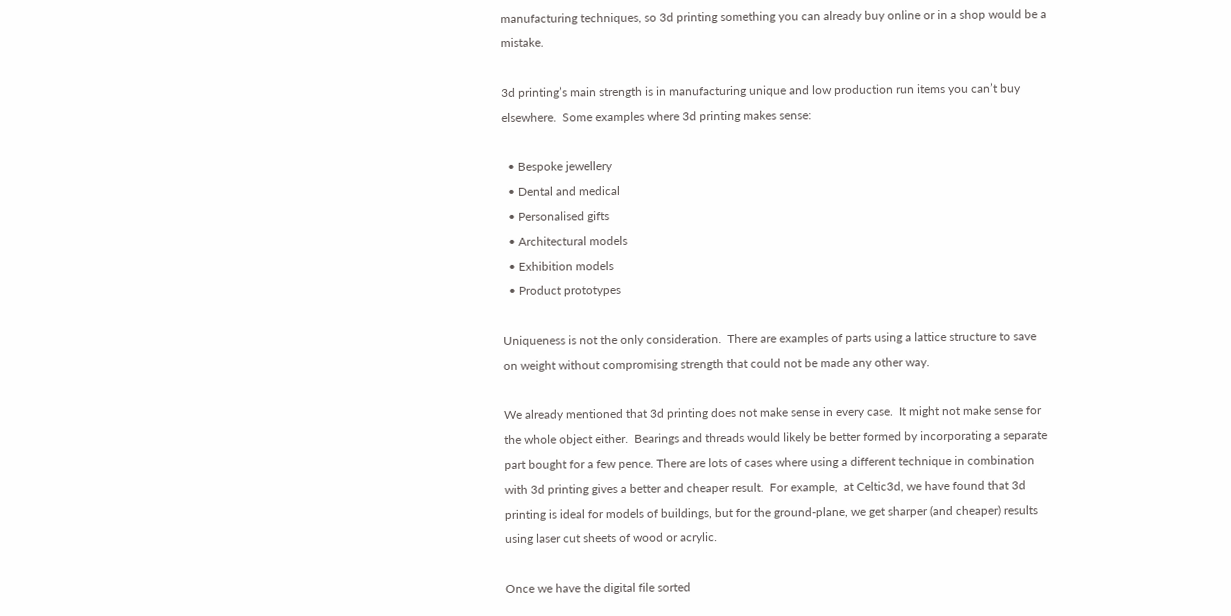manufacturing techniques, so 3d printing something you can already buy online or in a shop would be a mistake.

3d printing’s main strength is in manufacturing unique and low production run items you can’t buy elsewhere.  Some examples where 3d printing makes sense:

  • Bespoke jewellery
  • Dental and medical
  • Personalised gifts
  • Architectural models
  • Exhibition models
  • Product prototypes

Uniqueness is not the only consideration.  There are examples of parts using a lattice structure to save on weight without compromising strength that could not be made any other way.

We already mentioned that 3d printing does not make sense in every case.  It might not make sense for the whole object either.  Bearings and threads would likely be better formed by incorporating a separate part bought for a few pence. There are lots of cases where using a different technique in combination with 3d printing gives a better and cheaper result.  For example,  at Celtic3d, we have found that 3d printing is ideal for models of buildings, but for the ground-plane, we get sharper (and cheaper) results using laser cut sheets of wood or acrylic.

Once we have the digital file sorted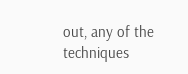out, any of the techniques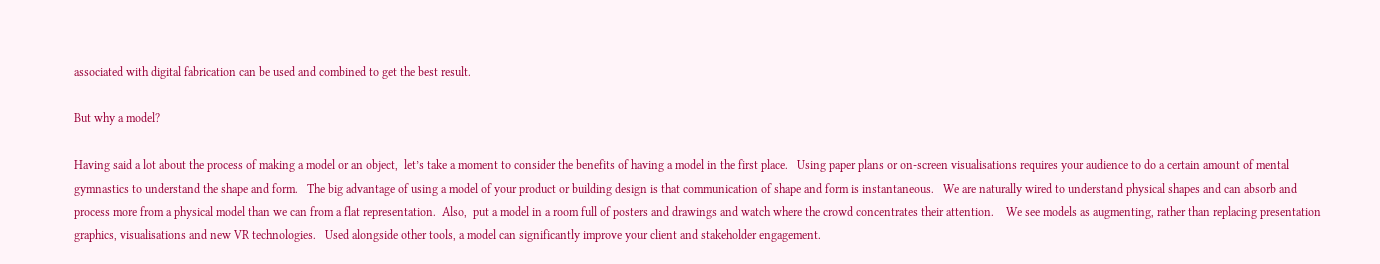associated with digital fabrication can be used and combined to get the best result.

But why a model?

Having said a lot about the process of making a model or an object,  let’s take a moment to consider the benefits of having a model in the first place.   Using paper plans or on-screen visualisations requires your audience to do a certain amount of mental gymnastics to understand the shape and form.   The big advantage of using a model of your product or building design is that communication of shape and form is instantaneous.   We are naturally wired to understand physical shapes and can absorb and process more from a physical model than we can from a flat representation.  Also,  put a model in a room full of posters and drawings and watch where the crowd concentrates their attention.    We see models as augmenting, rather than replacing presentation graphics, visualisations and new VR technologies.   Used alongside other tools, a model can significantly improve your client and stakeholder engagement.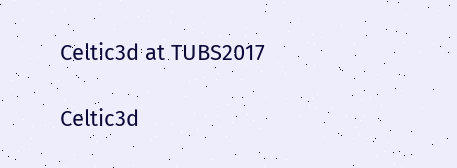Celtic3d at TUBS2017

Celtic3d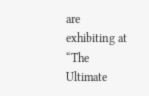are exhibiting at “The Ultimate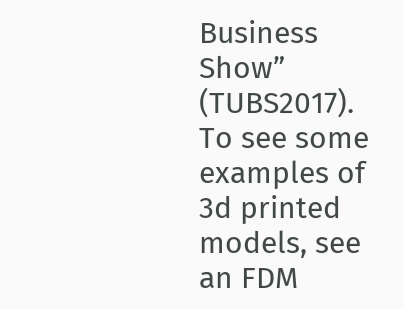Business Show” (TUBS2017).  To see some examples of 3d printed models, see an FDM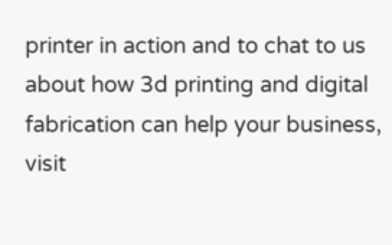printer in action and to chat to us about how 3d printing and digital fabrication can help your business, visit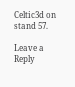Celtic3d on stand 57.

Leave a Reply